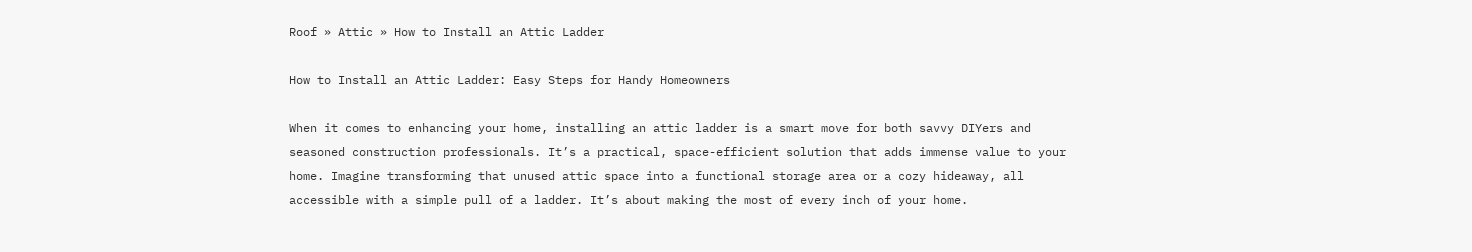Roof » Attic » How to Install an Attic Ladder

How to Install an Attic Ladder: Easy Steps for Handy Homeowners

When it comes to enhancing your home, installing an attic ladder is a smart move for both savvy DIYers and seasoned construction professionals. It’s a practical, space-efficient solution that adds immense value to your home. Imagine transforming that unused attic space into a functional storage area or a cozy hideaway, all accessible with a simple pull of a ladder. It’s about making the most of every inch of your home.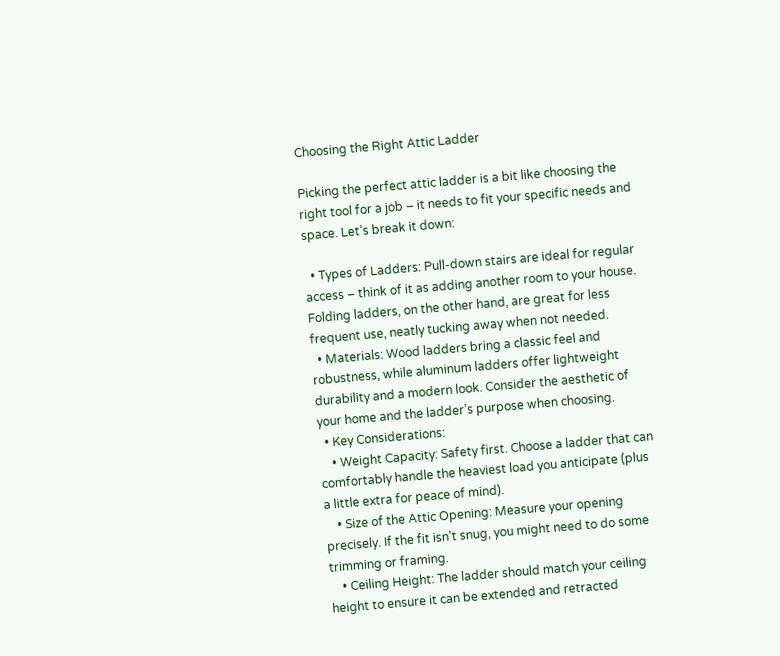Choosing the Right Attic Ladder

Picking the perfect attic ladder is a bit like choosing the right tool for a job – it needs to fit your specific needs and space. Let’s break it down:

  • Types of Ladders: Pull-down stairs are ideal for regular access – think of it as adding another room to your house. Folding ladders, on the other hand, are great for less frequent use, neatly tucking away when not needed.
  • Materials: Wood ladders bring a classic feel and robustness, while aluminum ladders offer lightweight durability and a modern look. Consider the aesthetic of your home and the ladder’s purpose when choosing.
  • Key Considerations:
    • Weight Capacity: Safety first. Choose a ladder that can comfortably handle the heaviest load you anticipate (plus a little extra for peace of mind).
    • Size of the Attic Opening: Measure your opening precisely. If the fit isn’t snug, you might need to do some trimming or framing.
    • Ceiling Height: The ladder should match your ceiling height to ensure it can be extended and retracted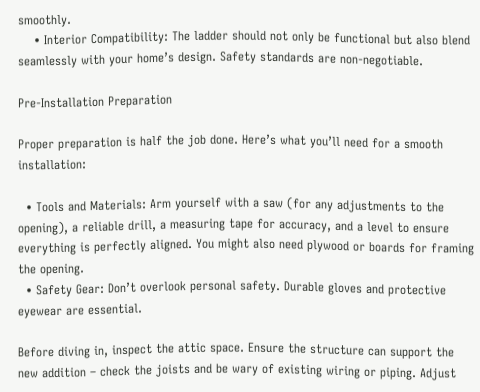smoothly.
    • Interior Compatibility: The ladder should not only be functional but also blend seamlessly with your home’s design. Safety standards are non-negotiable.

Pre-Installation Preparation

Proper preparation is half the job done. Here’s what you’ll need for a smooth installation:

  • Tools and Materials: Arm yourself with a saw (for any adjustments to the opening), a reliable drill, a measuring tape for accuracy, and a level to ensure everything is perfectly aligned. You might also need plywood or boards for framing the opening.
  • Safety Gear: Don’t overlook personal safety. Durable gloves and protective eyewear are essential.

Before diving in, inspect the attic space. Ensure the structure can support the new addition – check the joists and be wary of existing wiring or piping. Adjust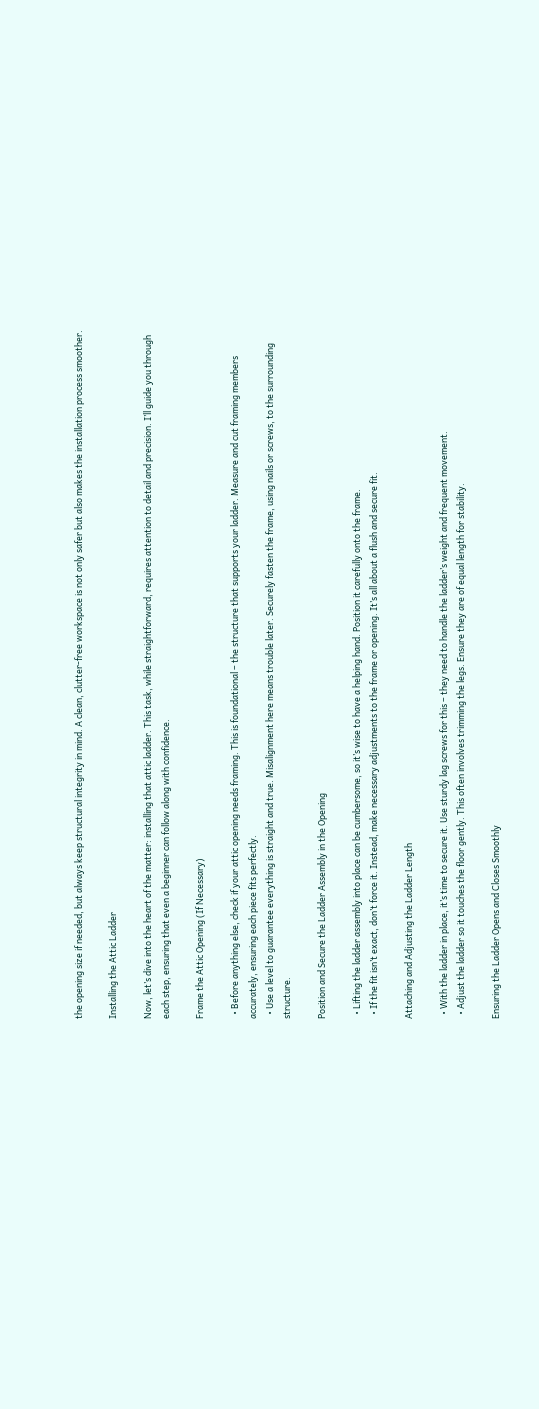the opening size if needed, but always keep structural integrity in mind. A clean, clutter-free workspace is not only safer but also makes the installation process smoother.

Installing the Attic Ladder

Now, let’s dive into the heart of the matter: installing that attic ladder. This task, while straightforward, requires attention to detail and precision. I’ll guide you through each step, ensuring that even a beginner can follow along with confidence.

Frame the Attic Opening (If Necessary)

  • Before anything else, check if your attic opening needs framing. This is foundational – the structure that supports your ladder. Measure and cut framing members accurately, ensuring each piece fits perfectly.
  • Use a level to guarantee everything is straight and true. Misalignment here means trouble later. Securely fasten the frame, using nails or screws, to the surrounding structure.

Position and Secure the Ladder Assembly in the Opening

  • Lifting the ladder assembly into place can be cumbersome, so it’s wise to have a helping hand. Position it carefully onto the frame.
  • If the fit isn’t exact, don’t force it. Instead, make necessary adjustments to the frame or opening. It’s all about a flush and secure fit.

Attaching and Adjusting the Ladder Length

  • With the ladder in place, it’s time to secure it. Use sturdy lag screws for this – they need to handle the ladder’s weight and frequent movement.
  • Adjust the ladder so it touches the floor gently. This often involves trimming the legs. Ensure they are of equal length for stability.

Ensuring the Ladder Opens and Closes Smoothly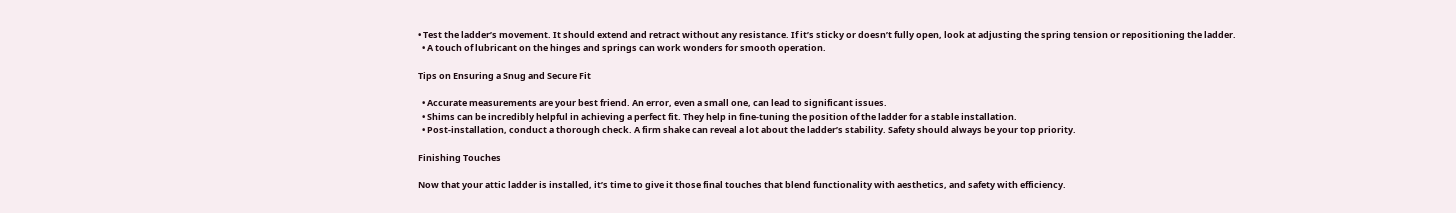• Test the ladder’s movement. It should extend and retract without any resistance. If it’s sticky or doesn’t fully open, look at adjusting the spring tension or repositioning the ladder.
  • A touch of lubricant on the hinges and springs can work wonders for smooth operation.

Tips on Ensuring a Snug and Secure Fit

  • Accurate measurements are your best friend. An error, even a small one, can lead to significant issues.
  • Shims can be incredibly helpful in achieving a perfect fit. They help in fine-tuning the position of the ladder for a stable installation.
  • Post-installation, conduct a thorough check. A firm shake can reveal a lot about the ladder’s stability. Safety should always be your top priority.

Finishing Touches

Now that your attic ladder is installed, it’s time to give it those final touches that blend functionality with aesthetics, and safety with efficiency.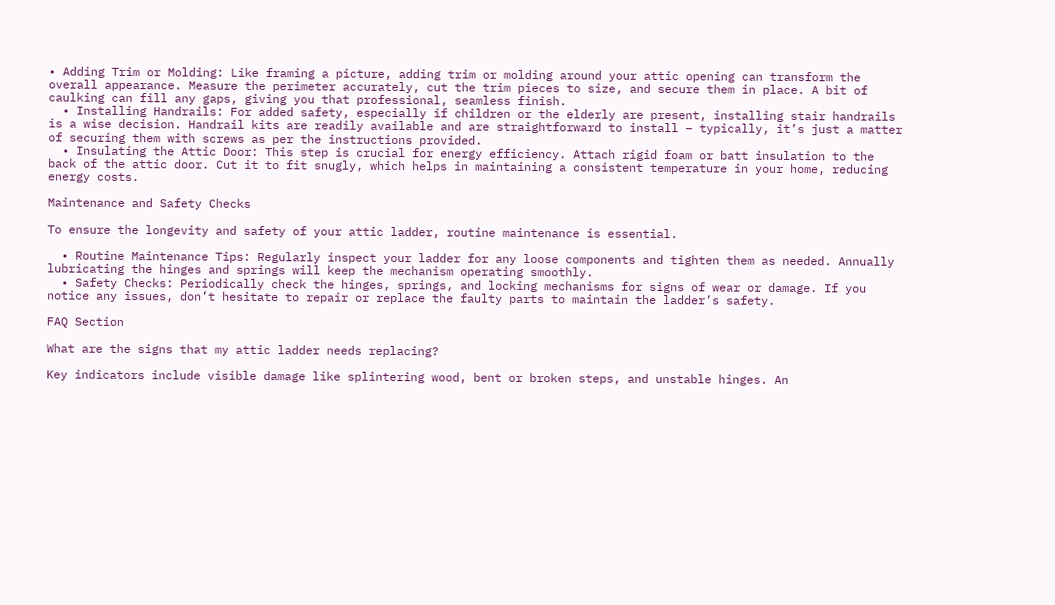• Adding Trim or Molding: Like framing a picture, adding trim or molding around your attic opening can transform the overall appearance. Measure the perimeter accurately, cut the trim pieces to size, and secure them in place. A bit of caulking can fill any gaps, giving you that professional, seamless finish.
  • Installing Handrails: For added safety, especially if children or the elderly are present, installing stair handrails is a wise decision. Handrail kits are readily available and are straightforward to install – typically, it’s just a matter of securing them with screws as per the instructions provided.
  • Insulating the Attic Door: This step is crucial for energy efficiency. Attach rigid foam or batt insulation to the back of the attic door. Cut it to fit snugly, which helps in maintaining a consistent temperature in your home, reducing energy costs.

Maintenance and Safety Checks

To ensure the longevity and safety of your attic ladder, routine maintenance is essential.

  • Routine Maintenance Tips: Regularly inspect your ladder for any loose components and tighten them as needed. Annually lubricating the hinges and springs will keep the mechanism operating smoothly.
  • Safety Checks: Periodically check the hinges, springs, and locking mechanisms for signs of wear or damage. If you notice any issues, don’t hesitate to repair or replace the faulty parts to maintain the ladder’s safety.

FAQ Section

What are the signs that my attic ladder needs replacing?

Key indicators include visible damage like splintering wood, bent or broken steps, and unstable hinges. An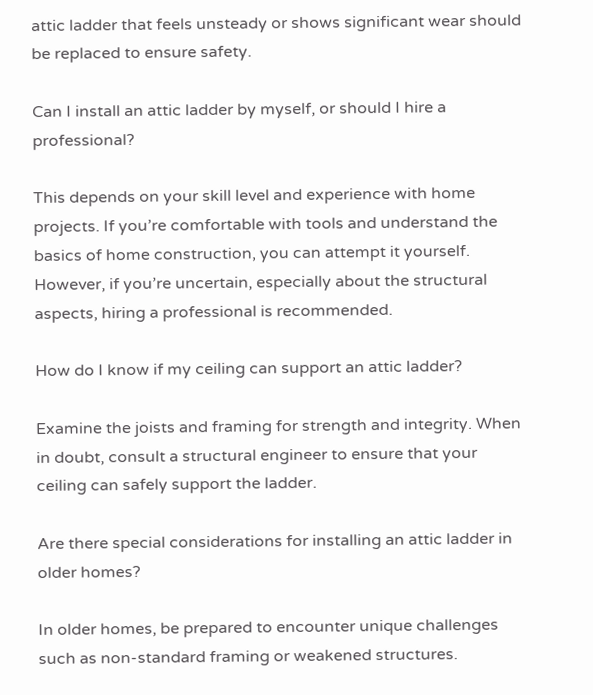attic ladder that feels unsteady or shows significant wear should be replaced to ensure safety.

Can I install an attic ladder by myself, or should I hire a professional?

This depends on your skill level and experience with home projects. If you’re comfortable with tools and understand the basics of home construction, you can attempt it yourself. However, if you’re uncertain, especially about the structural aspects, hiring a professional is recommended.

How do I know if my ceiling can support an attic ladder?

Examine the joists and framing for strength and integrity. When in doubt, consult a structural engineer to ensure that your ceiling can safely support the ladder.

Are there special considerations for installing an attic ladder in older homes?

In older homes, be prepared to encounter unique challenges such as non-standard framing or weakened structures.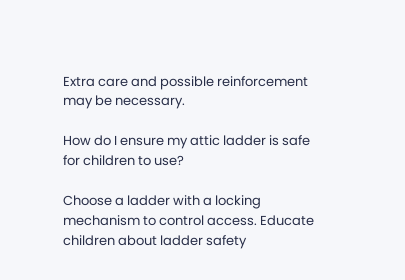Extra care and possible reinforcement may be necessary.

How do I ensure my attic ladder is safe for children to use?

Choose a ladder with a locking mechanism to control access. Educate children about ladder safety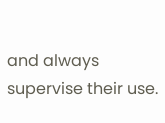and always supervise their use.